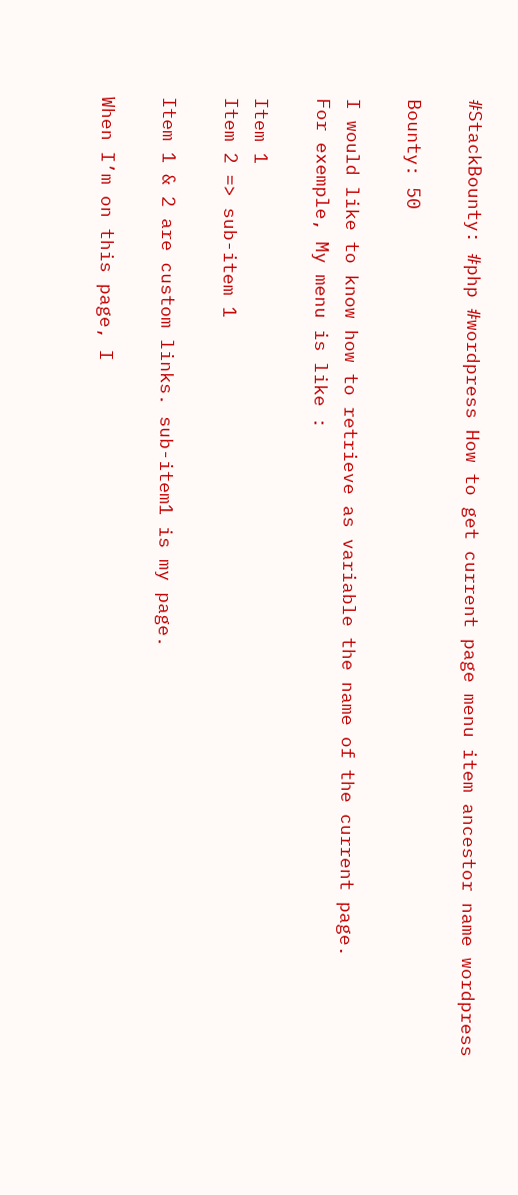#StackBounty: #php #wordpress How to get current page menu item ancestor name wordpress

Bounty: 50

I would like to know how to retrieve as variable the name of the current page.
For exemple, My menu is like :

Item 1
Item 2 => sub-item 1

Item 1 & 2 are custom links. sub-item1 is my page.

When I’m on this page, I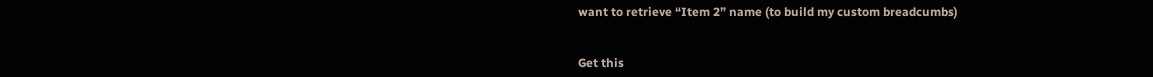want to retrieve “Item 2” name (to build my custom breadcumbs)


Get this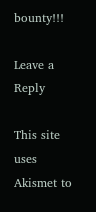bounty!!!

Leave a Reply

This site uses Akismet to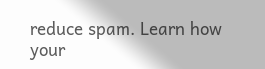reduce spam. Learn how your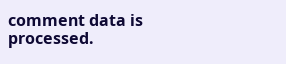comment data is processed.